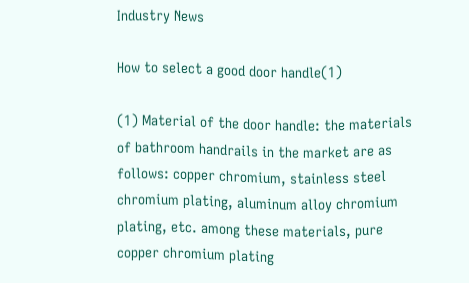Industry News

How to select a good door handle(1)

(1) Material of the door handle: the materials of bathroom handrails in the market are as follows: copper chromium, stainless steel chromium plating, aluminum alloy chromium plating, etc. among these materials, pure copper chromium plating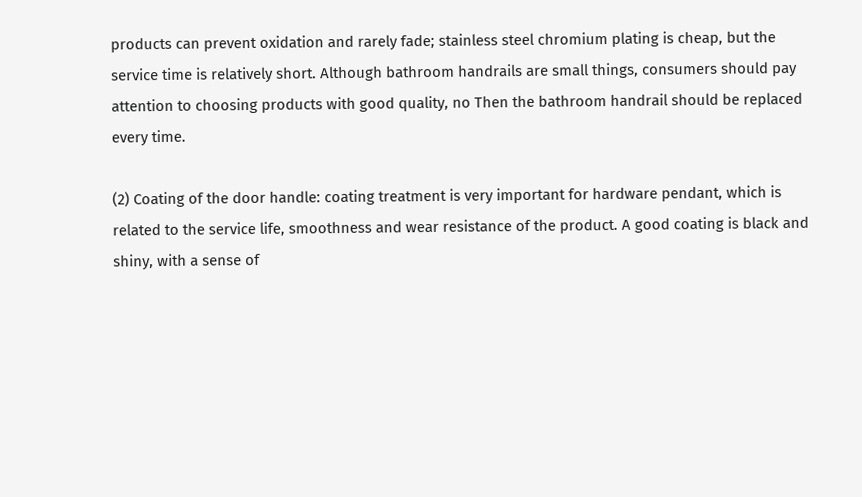products can prevent oxidation and rarely fade; stainless steel chromium plating is cheap, but the service time is relatively short. Although bathroom handrails are small things, consumers should pay attention to choosing products with good quality, no Then the bathroom handrail should be replaced every time.

(2) Coating of the door handle: coating treatment is very important for hardware pendant, which is related to the service life, smoothness and wear resistance of the product. A good coating is black and shiny, with a sense of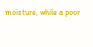moisture, while a poor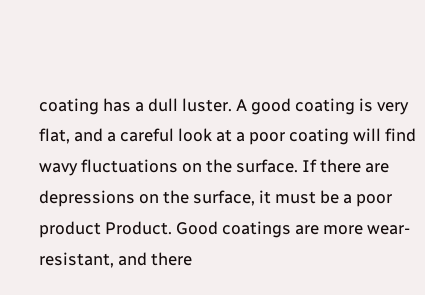coating has a dull luster. A good coating is very flat, and a careful look at a poor coating will find wavy fluctuations on the surface. If there are depressions on the surface, it must be a poor product Product. Good coatings are more wear-resistant, and there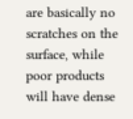are basically no scratches on the surface, while poor products will have dense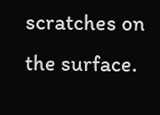scratches on the surface.